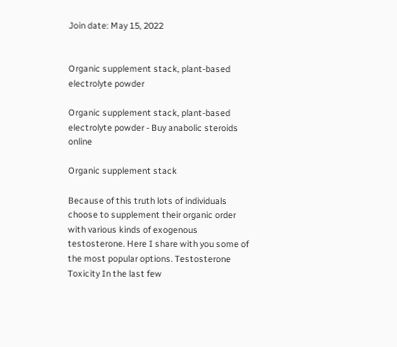Join date: May 15, 2022


Organic supplement stack, plant-based electrolyte powder

Organic supplement stack, plant-based electrolyte powder - Buy anabolic steroids online

Organic supplement stack

Because of this truth lots of individuals choose to supplement their organic order with various kinds of exogenous testosterone. Here I share with you some of the most popular options. Testosterone Toxicity In the last few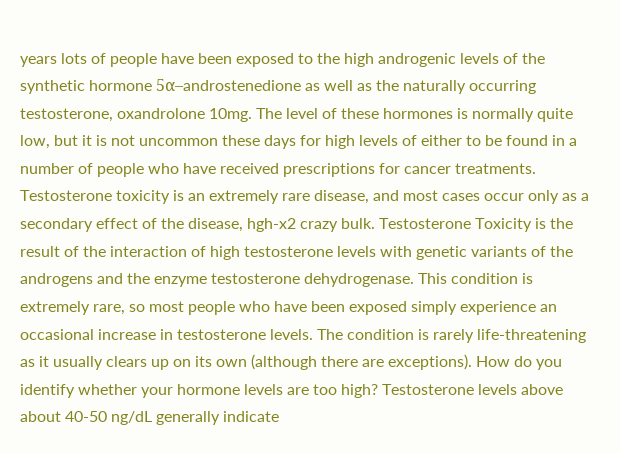years lots of people have been exposed to the high androgenic levels of the synthetic hormone 5α–androstenedione as well as the naturally occurring testosterone, oxandrolone 10mg. The level of these hormones is normally quite low, but it is not uncommon these days for high levels of either to be found in a number of people who have received prescriptions for cancer treatments. Testosterone toxicity is an extremely rare disease, and most cases occur only as a secondary effect of the disease, hgh-x2 crazy bulk. Testosterone Toxicity is the result of the interaction of high testosterone levels with genetic variants of the androgens and the enzyme testosterone dehydrogenase. This condition is extremely rare, so most people who have been exposed simply experience an occasional increase in testosterone levels. The condition is rarely life-threatening as it usually clears up on its own (although there are exceptions). How do you identify whether your hormone levels are too high? Testosterone levels above about 40-50 ng/dL generally indicate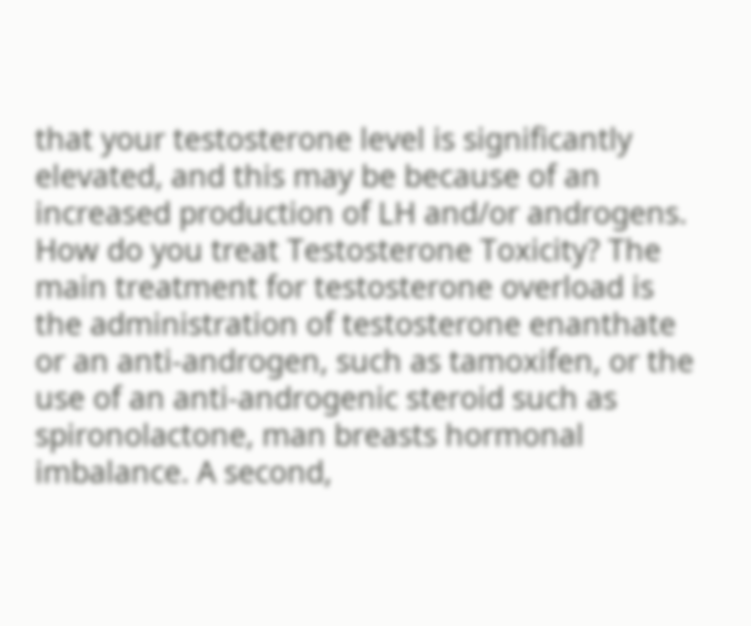that your testosterone level is significantly elevated, and this may be because of an increased production of LH and/or androgens. How do you treat Testosterone Toxicity? The main treatment for testosterone overload is the administration of testosterone enanthate or an anti-androgen, such as tamoxifen, or the use of an anti-androgenic steroid such as spironolactone, man breasts hormonal imbalance. A second,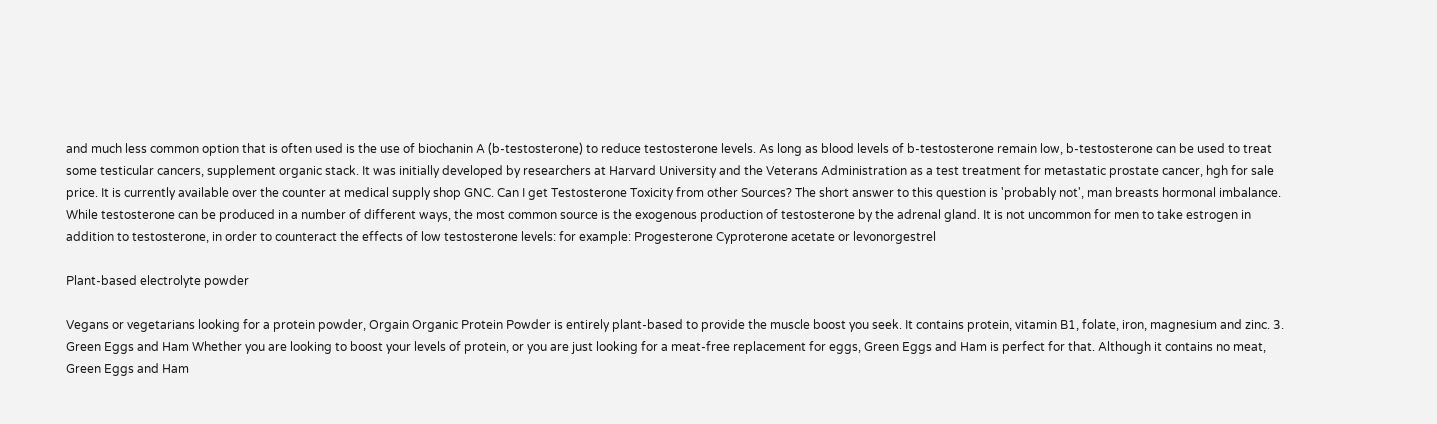and much less common option that is often used is the use of biochanin A (b-testosterone) to reduce testosterone levels. As long as blood levels of b-testosterone remain low, b-testosterone can be used to treat some testicular cancers, supplement organic stack. It was initially developed by researchers at Harvard University and the Veterans Administration as a test treatment for metastatic prostate cancer, hgh for sale price. It is currently available over the counter at medical supply shop GNC. Can I get Testosterone Toxicity from other Sources? The short answer to this question is 'probably not', man breasts hormonal imbalance. While testosterone can be produced in a number of different ways, the most common source is the exogenous production of testosterone by the adrenal gland. It is not uncommon for men to take estrogen in addition to testosterone, in order to counteract the effects of low testosterone levels: for example: Progesterone Cyproterone acetate or levonorgestrel

Plant-based electrolyte powder

Vegans or vegetarians looking for a protein powder, Orgain Organic Protein Powder is entirely plant-based to provide the muscle boost you seek. It contains protein, vitamin B1, folate, iron, magnesium and zinc. 3. Green Eggs and Ham Whether you are looking to boost your levels of protein, or you are just looking for a meat-free replacement for eggs, Green Eggs and Ham is perfect for that. Although it contains no meat, Green Eggs and Ham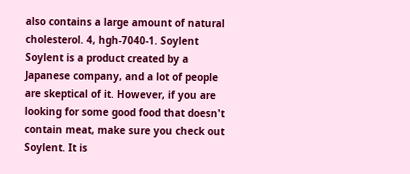also contains a large amount of natural cholesterol. 4, hgh-7040-1. Soylent Soylent is a product created by a Japanese company, and a lot of people are skeptical of it. However, if you are looking for some good food that doesn't contain meat, make sure you check out Soylent. It is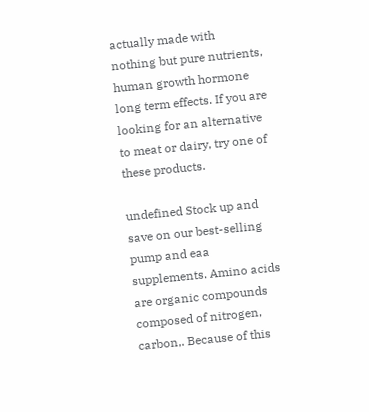actually made with nothing but pure nutrients, human growth hormone long term effects. If you are looking for an alternative to meat or dairy, try one of these products.

undefined Stock up and save on our best-selling pump and eaa supplements. Amino acids are organic compounds composed of nitrogen, carbon,. Because of this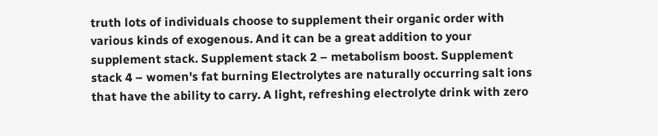truth lots of individuals choose to supplement their organic order with various kinds of exogenous. And it can be a great addition to your supplement stack. Supplement stack 2 – metabolism boost. Supplement stack 4 – women's fat burning Electrolytes are naturally occurring salt ions that have the ability to carry. A light, refreshing electrolyte drink with zero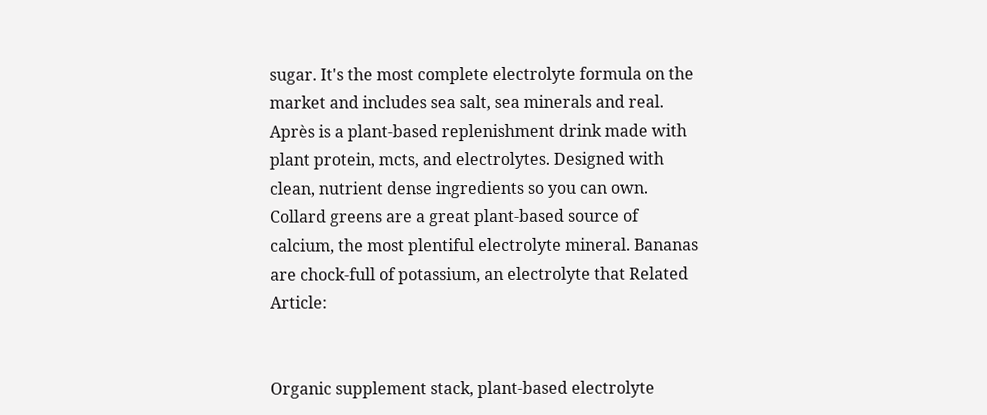sugar. It's the most complete electrolyte formula on the market and includes sea salt, sea minerals and real. Après is a plant-based replenishment drink made with plant protein, mcts, and electrolytes. Designed with clean, nutrient dense ingredients so you can own. Collard greens are a great plant-based source of calcium, the most plentiful electrolyte mineral. Bananas are chock-full of potassium, an electrolyte that Related Article:


Organic supplement stack, plant-based electrolyte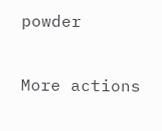powder

More actions